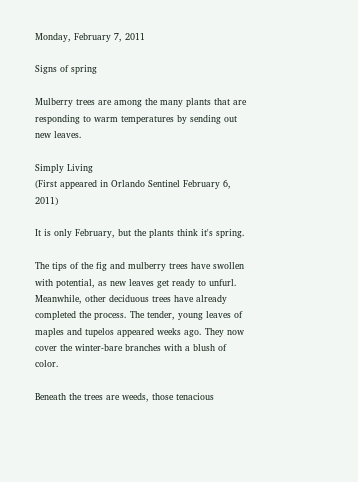Monday, February 7, 2011

Signs of spring

Mulberry trees are among the many plants that are responding to warm temperatures by sending out new leaves.

Simply Living
(First appeared in Orlando Sentinel February 6, 2011)

It is only February, but the plants think it's spring.

The tips of the fig and mulberry trees have swollen with potential, as new leaves get ready to unfurl. Meanwhile, other deciduous trees have already completed the process. The tender, young leaves of maples and tupelos appeared weeks ago. They now cover the winter-bare branches with a blush of color.

Beneath the trees are weeds, those tenacious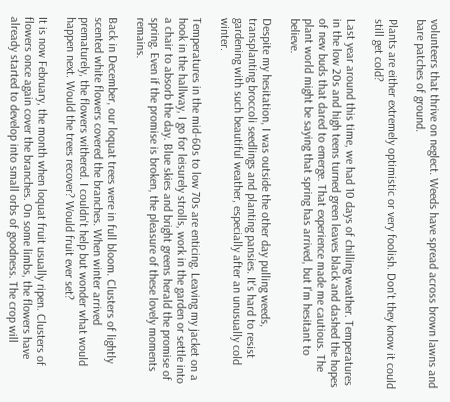volunteers that thrive on neglect. Weeds have spread across brown lawns and bare patches of ground.

Plants are either extremely optimistic or very foolish. Don't they know it could still get cold?

Last year around this time, we had 10 days of chilling weather. Temperatures in the low 20s and high teens turned green leaves black and dashed the hopes of new buds that dared to emerge. That experience made me cautious. The plant world might be saying that spring has arrived, but I'm hesitant to believe.

Despite my hesitation, I was outside the other day pulling weeds, transplanting broccoli seedlings and planting pansies. It's hard to resist gardening with such beautiful weather, especially after an unusually cold winter.

Temperatures in the mid-60s to low 70s are enticing. Leaving my jacket on a hook in the hallway, I go for leisurely strolls, work in the garden or settle into a chair to absorb the day. Blue skies and bright greens herald the promise of spring. Even if the promise is broken, the pleasure of these lovely moments remains.

Back in December, our loquat trees were in full bloom. Clusters of lightly scented white flowers covered the branches. When winter arrived prematurely, the flowers withered. I couldn't help but wonder what would happen next. Would the trees recover? Would fruit ever set?

It is now February, the month when loquat fruit usually ripen. Clusters of flowers once again cover the branches. On some limbs, the flowers have already started to develop into small orbs of goodness. The crop will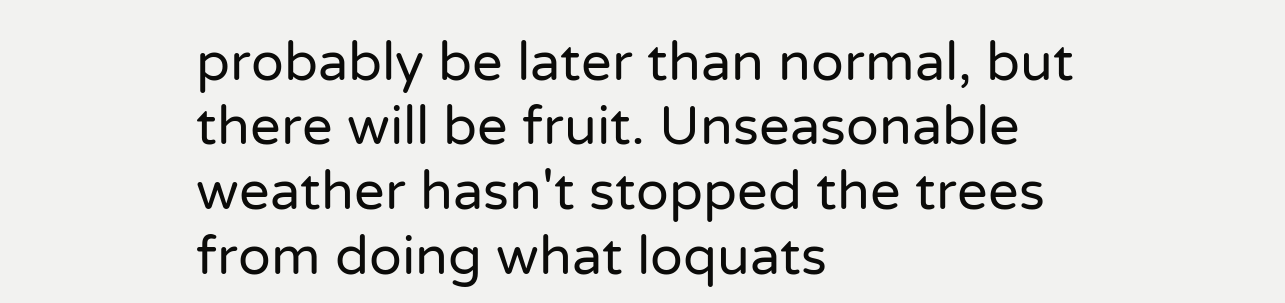probably be later than normal, but there will be fruit. Unseasonable weather hasn't stopped the trees from doing what loquats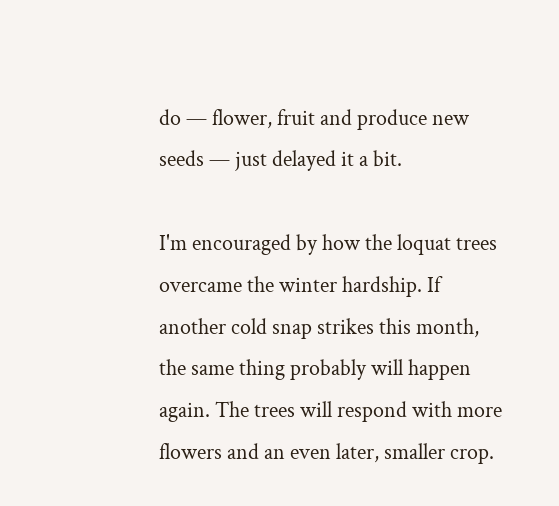do — flower, fruit and produce new seeds — just delayed it a bit.

I'm encouraged by how the loquat trees overcame the winter hardship. If another cold snap strikes this month, the same thing probably will happen again. The trees will respond with more flowers and an even later, smaller crop.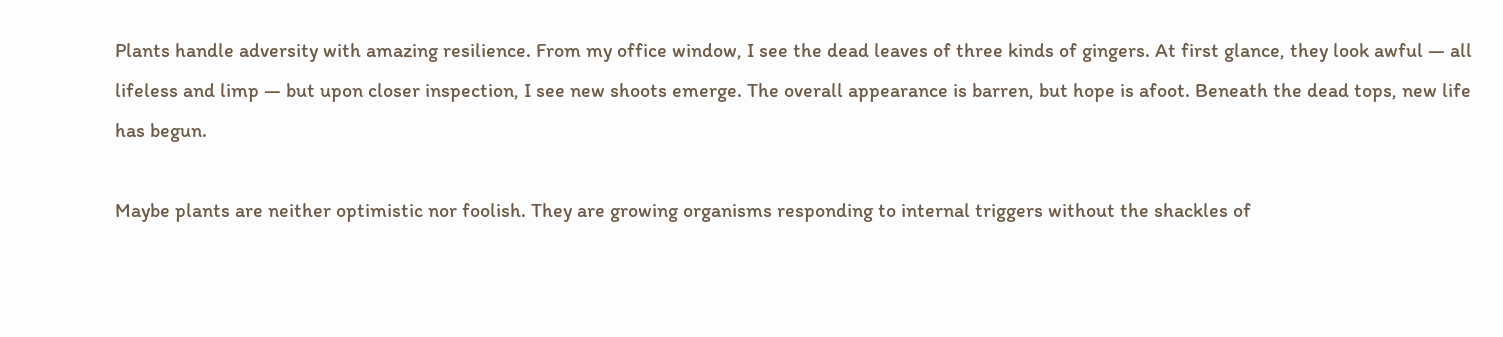Plants handle adversity with amazing resilience. From my office window, I see the dead leaves of three kinds of gingers. At first glance, they look awful — all lifeless and limp — but upon closer inspection, I see new shoots emerge. The overall appearance is barren, but hope is afoot. Beneath the dead tops, new life has begun.

Maybe plants are neither optimistic nor foolish. They are growing organisms responding to internal triggers without the shackles of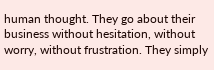human thought. They go about their business without hesitation, without worry, without frustration. They simply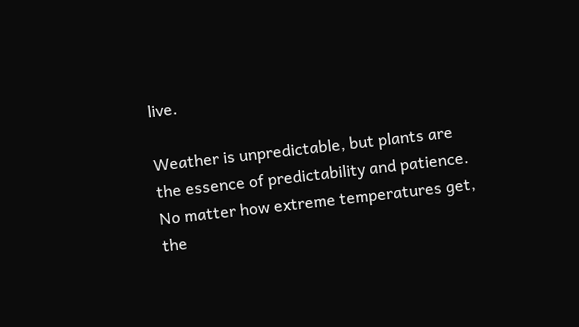live.

Weather is unpredictable, but plants are the essence of predictability and patience. No matter how extreme temperatures get, the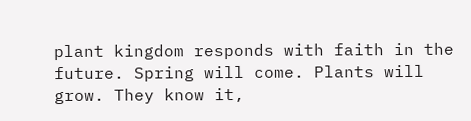plant kingdom responds with faith in the future. Spring will come. Plants will grow. They know it,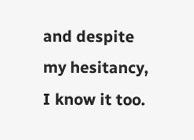and despite my hesitancy, I know it too.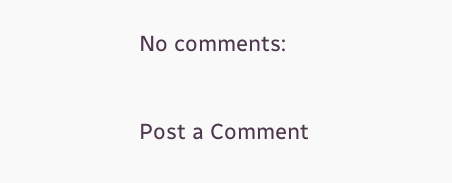No comments:

Post a Comment